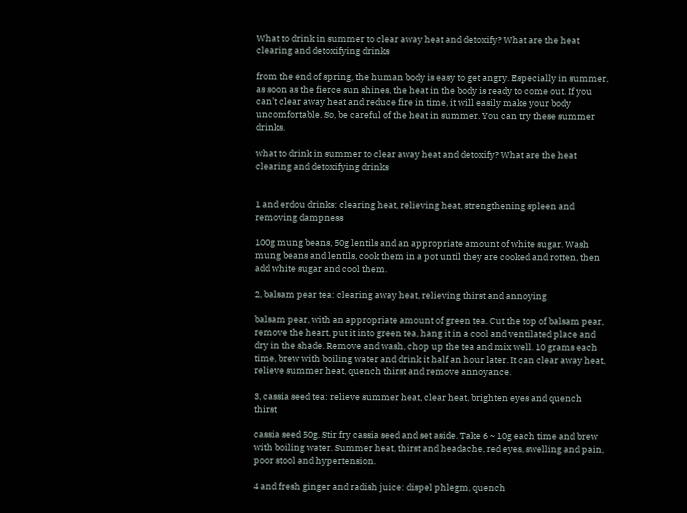What to drink in summer to clear away heat and detoxify? What are the heat clearing and detoxifying drinks

from the end of spring, the human body is easy to get angry. Especially in summer, as soon as the fierce sun shines, the heat in the body is ready to come out. If you can’t clear away heat and reduce fire in time, it will easily make your body uncomfortable. So, be careful of the heat in summer. You can try these summer drinks.

what to drink in summer to clear away heat and detoxify? What are the heat clearing and detoxifying drinks


1 and erdou drinks: clearing heat, relieving heat, strengthening spleen and removing dampness

100g mung beans, 50g lentils and an appropriate amount of white sugar. Wash mung beans and lentils, cook them in a pot until they are cooked and rotten, then add white sugar and cool them.

2, balsam pear tea: clearing away heat, relieving thirst and annoying

balsam pear, with an appropriate amount of green tea. Cut the top of balsam pear, remove the heart, put it into green tea, hang it in a cool and ventilated place and dry in the shade. Remove and wash, chop up the tea and mix well. 10 grams each time, brew with boiling water and drink it half an hour later. It can clear away heat, relieve summer heat, quench thirst and remove annoyance.

3, cassia seed tea: relieve summer heat, clear heat, brighten eyes and quench thirst

cassia seed 50g. Stir fry cassia seed and set aside. Take 6 ~ 10g each time and brew with boiling water. Summer heat, thirst and headache, red eyes, swelling and pain, poor stool and hypertension.

4 and fresh ginger and radish juice: dispel phlegm, quench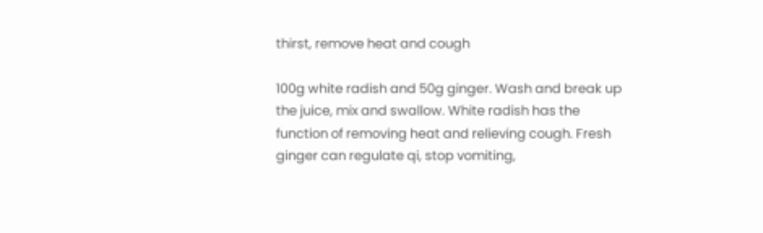thirst, remove heat and cough

100g white radish and 50g ginger. Wash and break up the juice, mix and swallow. White radish has the function of removing heat and relieving cough. Fresh ginger can regulate qi, stop vomiting,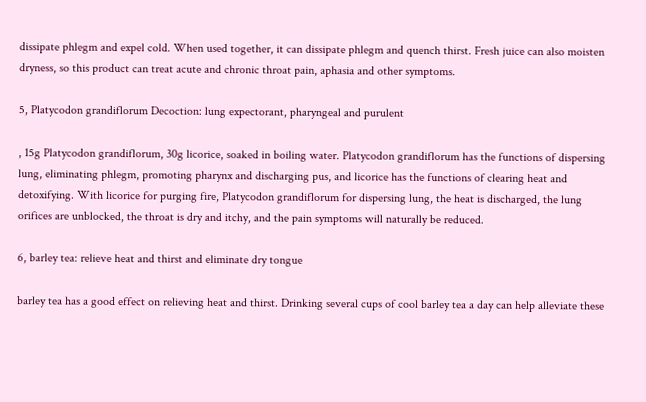dissipate phlegm and expel cold. When used together, it can dissipate phlegm and quench thirst. Fresh juice can also moisten dryness, so this product can treat acute and chronic throat pain, aphasia and other symptoms.

5, Platycodon grandiflorum Decoction: lung expectorant, pharyngeal and purulent

, 15g Platycodon grandiflorum, 30g licorice, soaked in boiling water. Platycodon grandiflorum has the functions of dispersing lung, eliminating phlegm, promoting pharynx and discharging pus, and licorice has the functions of clearing heat and detoxifying. With licorice for purging fire, Platycodon grandiflorum for dispersing lung, the heat is discharged, the lung orifices are unblocked, the throat is dry and itchy, and the pain symptoms will naturally be reduced.

6, barley tea: relieve heat and thirst and eliminate dry tongue

barley tea has a good effect on relieving heat and thirst. Drinking several cups of cool barley tea a day can help alleviate these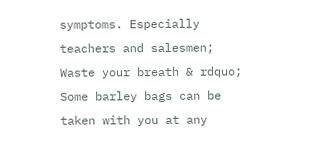symptoms. Especially teachers and salesmen; Waste your breath & rdquo; Some barley bags can be taken with you at any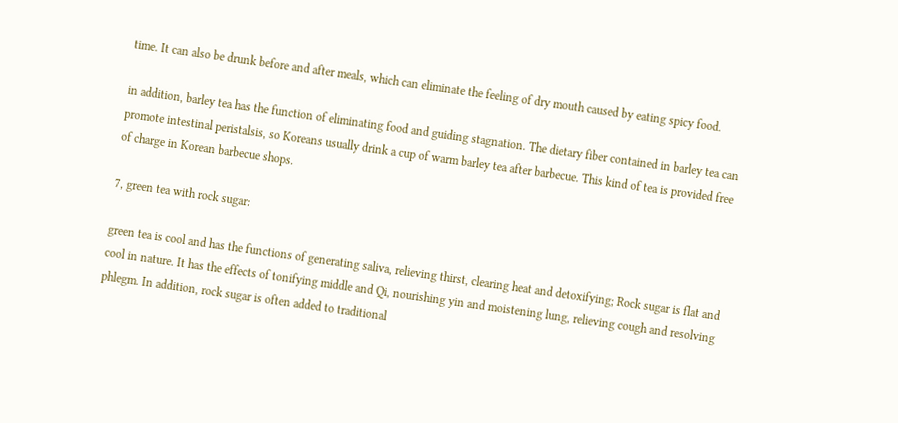time. It can also be drunk before and after meals, which can eliminate the feeling of dry mouth caused by eating spicy food.

in addition, barley tea has the function of eliminating food and guiding stagnation. The dietary fiber contained in barley tea can promote intestinal peristalsis, so Koreans usually drink a cup of warm barley tea after barbecue. This kind of tea is provided free of charge in Korean barbecue shops.

7, green tea with rock sugar:

green tea is cool and has the functions of generating saliva, relieving thirst, clearing heat and detoxifying; Rock sugar is flat and cool in nature. It has the effects of tonifying middle and Qi, nourishing yin and moistening lung, relieving cough and resolving phlegm. In addition, rock sugar is often added to traditional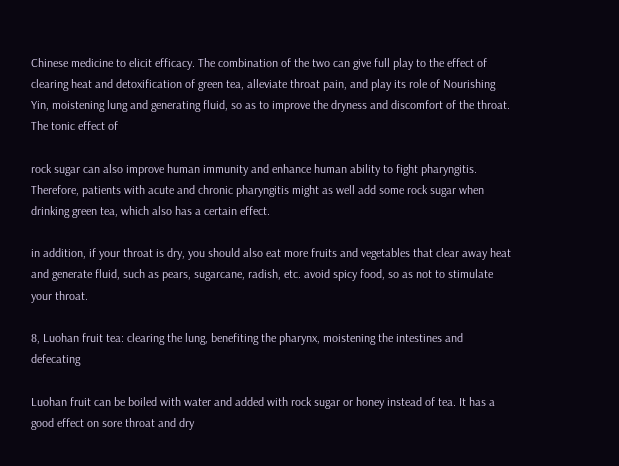Chinese medicine to elicit efficacy. The combination of the two can give full play to the effect of clearing heat and detoxification of green tea, alleviate throat pain, and play its role of Nourishing Yin, moistening lung and generating fluid, so as to improve the dryness and discomfort of the throat. The tonic effect of

rock sugar can also improve human immunity and enhance human ability to fight pharyngitis. Therefore, patients with acute and chronic pharyngitis might as well add some rock sugar when drinking green tea, which also has a certain effect.

in addition, if your throat is dry, you should also eat more fruits and vegetables that clear away heat and generate fluid, such as pears, sugarcane, radish, etc. avoid spicy food, so as not to stimulate your throat.

8, Luohan fruit tea: clearing the lung, benefiting the pharynx, moistening the intestines and defecating

Luohan fruit can be boiled with water and added with rock sugar or honey instead of tea. It has a good effect on sore throat and dry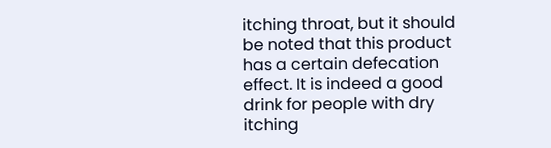itching throat, but it should be noted that this product has a certain defecation effect. It is indeed a good drink for people with dry itching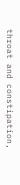throat and constipation,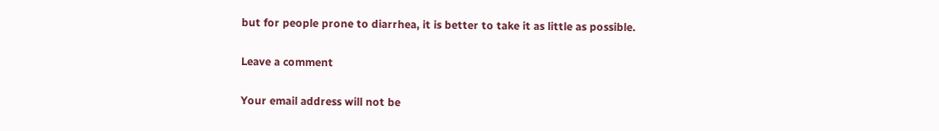but for people prone to diarrhea, it is better to take it as little as possible.

Leave a comment

Your email address will not be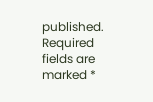published. Required fields are marked *